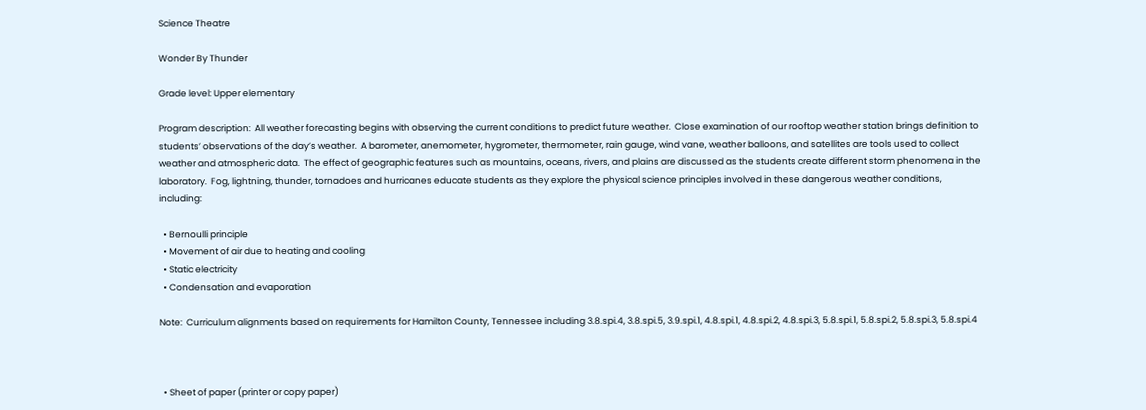Science Theatre

Wonder By Thunder

Grade level: Upper elementary

Program description:  All weather forecasting begins with observing the current conditions to predict future weather.  Close examination of our rooftop weather station brings definition to students’ observations of the day’s weather.  A barometer, anemometer, hygrometer, thermometer, rain gauge, wind vane, weather balloons, and satellites are tools used to collect weather and atmospheric data.  The effect of geographic features such as mountains, oceans, rivers, and plains are discussed as the students create different storm phenomena in the laboratory.  Fog, lightning, thunder, tornadoes and hurricanes educate students as they explore the physical science principles involved in these dangerous weather conditions, including:

  • Bernoulli principle
  • Movement of air due to heating and cooling
  • Static electricity
  • Condensation and evaporation

Note:  Curriculum alignments based on requirements for Hamilton County, Tennessee including 3.8.spi.4, 3.8.spi.5, 3.9.spi.1, 4.8.spi.1, 4.8.spi.2, 4.8.spi.3, 5.8.spi.1, 5.8.spi.2, 5.8.spi.3, 5.8.spi.4



  • Sheet of paper (printer or copy paper)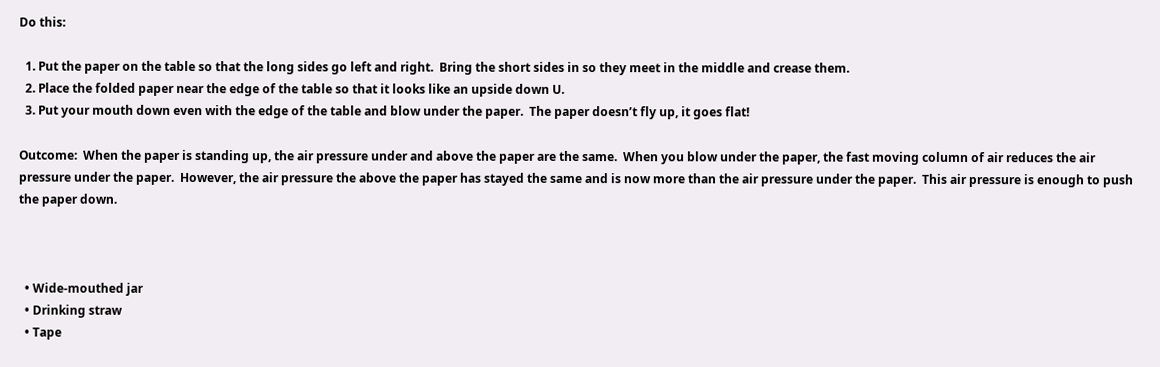Do this:

  1. Put the paper on the table so that the long sides go left and right.  Bring the short sides in so they meet in the middle and crease them.
  2. Place the folded paper near the edge of the table so that it looks like an upside down U.
  3. Put your mouth down even with the edge of the table and blow under the paper.  The paper doesn’t fly up, it goes flat!

Outcome:  When the paper is standing up, the air pressure under and above the paper are the same.  When you blow under the paper, the fast moving column of air reduces the air pressure under the paper.  However, the air pressure the above the paper has stayed the same and is now more than the air pressure under the paper.  This air pressure is enough to push the paper down.



  • Wide-mouthed jar
  • Drinking straw
  • Tape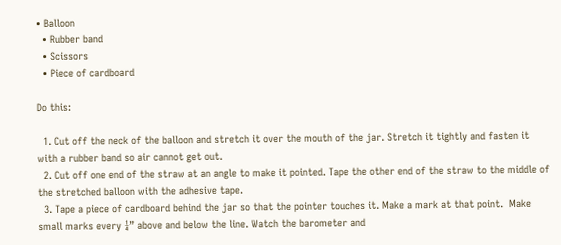• Balloon
  • Rubber band
  • Scissors
  • Piece of cardboard

Do this:

  1. Cut off the neck of the balloon and stretch it over the mouth of the jar. Stretch it tightly and fasten it with a rubber band so air cannot get out.
  2. Cut off one end of the straw at an angle to make it pointed. Tape the other end of the straw to the middle of the stretched balloon with the adhesive tape.
  3. Tape a piece of cardboard behind the jar so that the pointer touches it. Make a mark at that point.  Make small marks every ¼” above and below the line. Watch the barometer and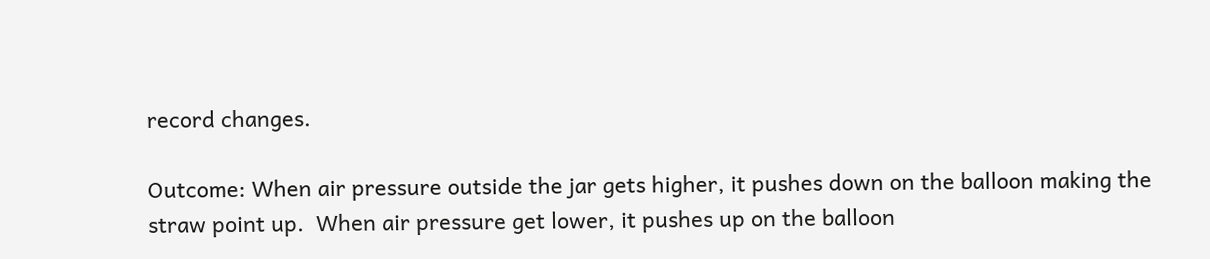record changes.

Outcome: When air pressure outside the jar gets higher, it pushes down on the balloon making the straw point up.  When air pressure get lower, it pushes up on the balloon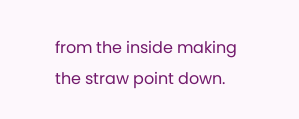from the inside making the straw point down.